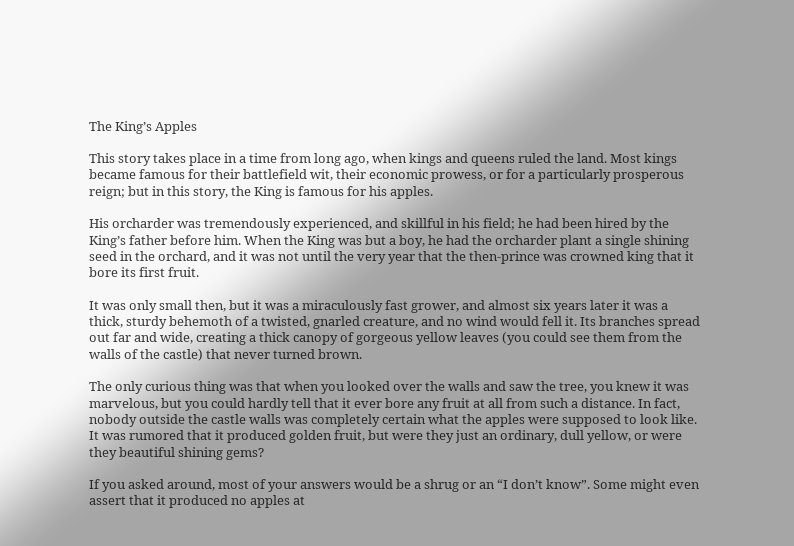The King’s Apples

This story takes place in a time from long ago, when kings and queens ruled the land. Most kings became famous for their battlefield wit, their economic prowess, or for a particularly prosperous reign; but in this story, the King is famous for his apples.

His orcharder was tremendously experienced, and skillful in his field; he had been hired by the King’s father before him. When the King was but a boy, he had the orcharder plant a single shining seed in the orchard, and it was not until the very year that the then-prince was crowned king that it bore its first fruit.

It was only small then, but it was a miraculously fast grower, and almost six years later it was a thick, sturdy behemoth of a twisted, gnarled creature, and no wind would fell it. Its branches spread out far and wide, creating a thick canopy of gorgeous yellow leaves (you could see them from the walls of the castle) that never turned brown.

The only curious thing was that when you looked over the walls and saw the tree, you knew it was marvelous, but you could hardly tell that it ever bore any fruit at all from such a distance. In fact, nobody outside the castle walls was completely certain what the apples were supposed to look like. It was rumored that it produced golden fruit, but were they just an ordinary, dull yellow, or were they beautiful shining gems?

If you asked around, most of your answers would be a shrug or an “I don’t know”. Some might even assert that it produced no apples at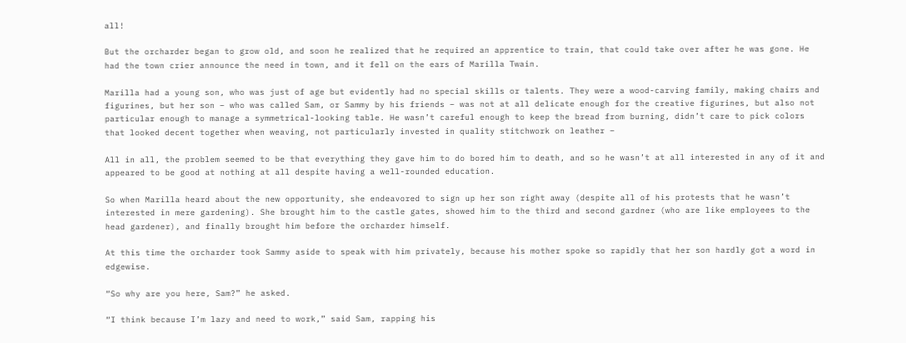all!

But the orcharder began to grow old, and soon he realized that he required an apprentice to train, that could take over after he was gone. He had the town crier announce the need in town, and it fell on the ears of Marilla Twain.

Marilla had a young son, who was just of age but evidently had no special skills or talents. They were a wood-carving family, making chairs and figurines, but her son – who was called Sam, or Sammy by his friends – was not at all delicate enough for the creative figurines, but also not particular enough to manage a symmetrical-looking table. He wasn’t careful enough to keep the bread from burning, didn’t care to pick colors that looked decent together when weaving, not particularly invested in quality stitchwork on leather –

All in all, the problem seemed to be that everything they gave him to do bored him to death, and so he wasn’t at all interested in any of it and appeared to be good at nothing at all despite having a well-rounded education.

So when Marilla heard about the new opportunity, she endeavored to sign up her son right away (despite all of his protests that he wasn’t interested in mere gardening). She brought him to the castle gates, showed him to the third and second gardner (who are like employees to the head gardener), and finally brought him before the orcharder himself.

At this time the orcharder took Sammy aside to speak with him privately, because his mother spoke so rapidly that her son hardly got a word in edgewise.

“So why are you here, Sam?” he asked.

“I think because I’m lazy and need to work,” said Sam, rapping his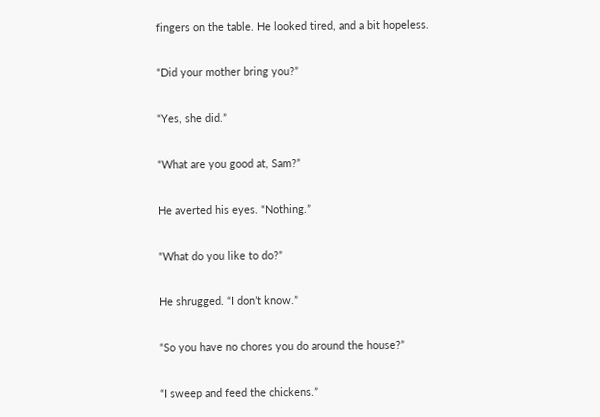fingers on the table. He looked tired, and a bit hopeless.

“Did your mother bring you?”

“Yes, she did.”

“What are you good at, Sam?”

He averted his eyes. “Nothing.”

“What do you like to do?”

He shrugged. “I don’t know.”

“So you have no chores you do around the house?”

“I sweep and feed the chickens.”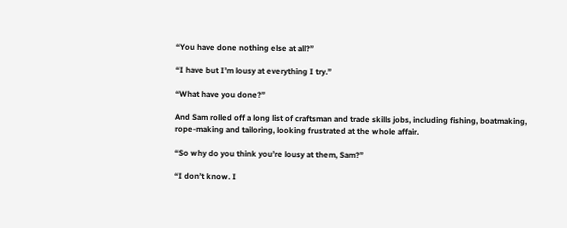“You have done nothing else at all?”

“I have but I’m lousy at everything I try.”

“What have you done?”

And Sam rolled off a long list of craftsman and trade skills jobs, including fishing, boatmaking, rope-making and tailoring, looking frustrated at the whole affair.

“So why do you think you’re lousy at them, Sam?”

“I don’t know. I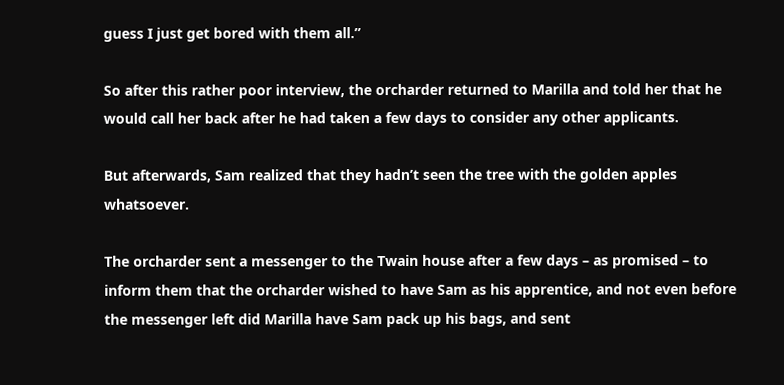guess I just get bored with them all.”

So after this rather poor interview, the orcharder returned to Marilla and told her that he would call her back after he had taken a few days to consider any other applicants.

But afterwards, Sam realized that they hadn’t seen the tree with the golden apples whatsoever.

The orcharder sent a messenger to the Twain house after a few days – as promised – to inform them that the orcharder wished to have Sam as his apprentice, and not even before the messenger left did Marilla have Sam pack up his bags, and sent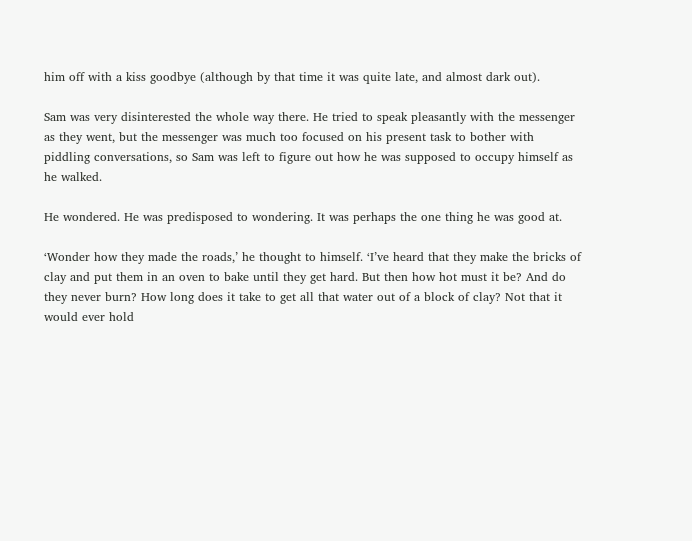him off with a kiss goodbye (although by that time it was quite late, and almost dark out).

Sam was very disinterested the whole way there. He tried to speak pleasantly with the messenger as they went, but the messenger was much too focused on his present task to bother with piddling conversations, so Sam was left to figure out how he was supposed to occupy himself as he walked.

He wondered. He was predisposed to wondering. It was perhaps the one thing he was good at.

‘Wonder how they made the roads,’ he thought to himself. ‘I’ve heard that they make the bricks of clay and put them in an oven to bake until they get hard. But then how hot must it be? And do they never burn? How long does it take to get all that water out of a block of clay? Not that it would ever hold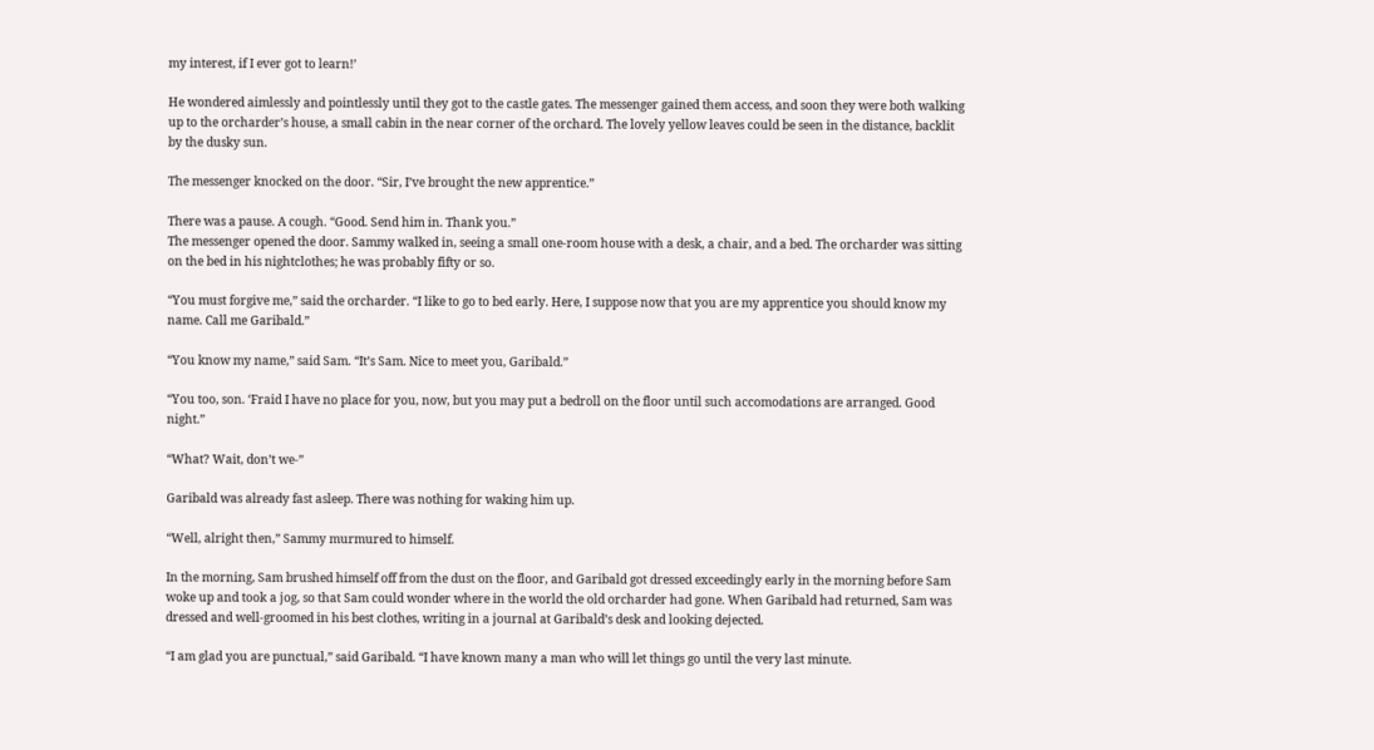my interest, if I ever got to learn!’

He wondered aimlessly and pointlessly until they got to the castle gates. The messenger gained them access, and soon they were both walking up to the orcharder’s house, a small cabin in the near corner of the orchard. The lovely yellow leaves could be seen in the distance, backlit by the dusky sun.

The messenger knocked on the door. “Sir, I’ve brought the new apprentice.”

There was a pause. A cough. “Good. Send him in. Thank you.”
The messenger opened the door. Sammy walked in, seeing a small one-room house with a desk, a chair, and a bed. The orcharder was sitting on the bed in his nightclothes; he was probably fifty or so.

“You must forgive me,” said the orcharder. “I like to go to bed early. Here, I suppose now that you are my apprentice you should know my name. Call me Garibald.”

“You know my name,” said Sam. “It’s Sam. Nice to meet you, Garibald.”

“You too, son. ‘Fraid I have no place for you, now, but you may put a bedroll on the floor until such accomodations are arranged. Good night.”

“What? Wait, don’t we-”

Garibald was already fast asleep. There was nothing for waking him up.

“Well, alright then,” Sammy murmured to himself.

In the morning, Sam brushed himself off from the dust on the floor, and Garibald got dressed exceedingly early in the morning before Sam woke up and took a jog, so that Sam could wonder where in the world the old orcharder had gone. When Garibald had returned, Sam was dressed and well-groomed in his best clothes, writing in a journal at Garibald’s desk and looking dejected.

“I am glad you are punctual,” said Garibald. “I have known many a man who will let things go until the very last minute.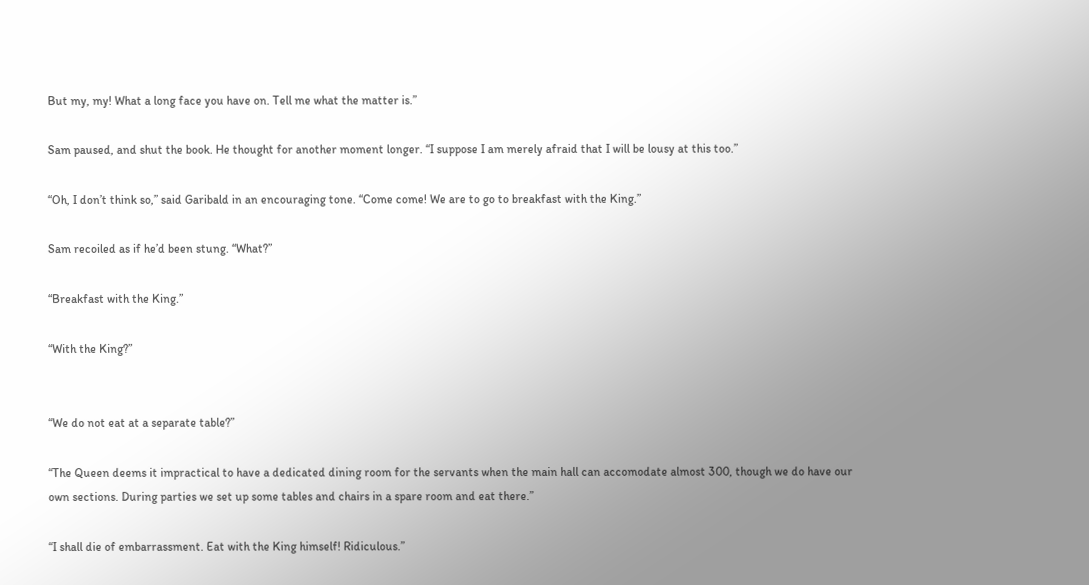But my, my! What a long face you have on. Tell me what the matter is.”

Sam paused, and shut the book. He thought for another moment longer. “I suppose I am merely afraid that I will be lousy at this too.”

“Oh, I don’t think so,” said Garibald in an encouraging tone. “Come come! We are to go to breakfast with the King.”

Sam recoiled as if he’d been stung. “What?”

“Breakfast with the King.”

“With the King?”


“We do not eat at a separate table?”

“The Queen deems it impractical to have a dedicated dining room for the servants when the main hall can accomodate almost 300, though we do have our own sections. During parties we set up some tables and chairs in a spare room and eat there.”

“I shall die of embarrassment. Eat with the King himself! Ridiculous.”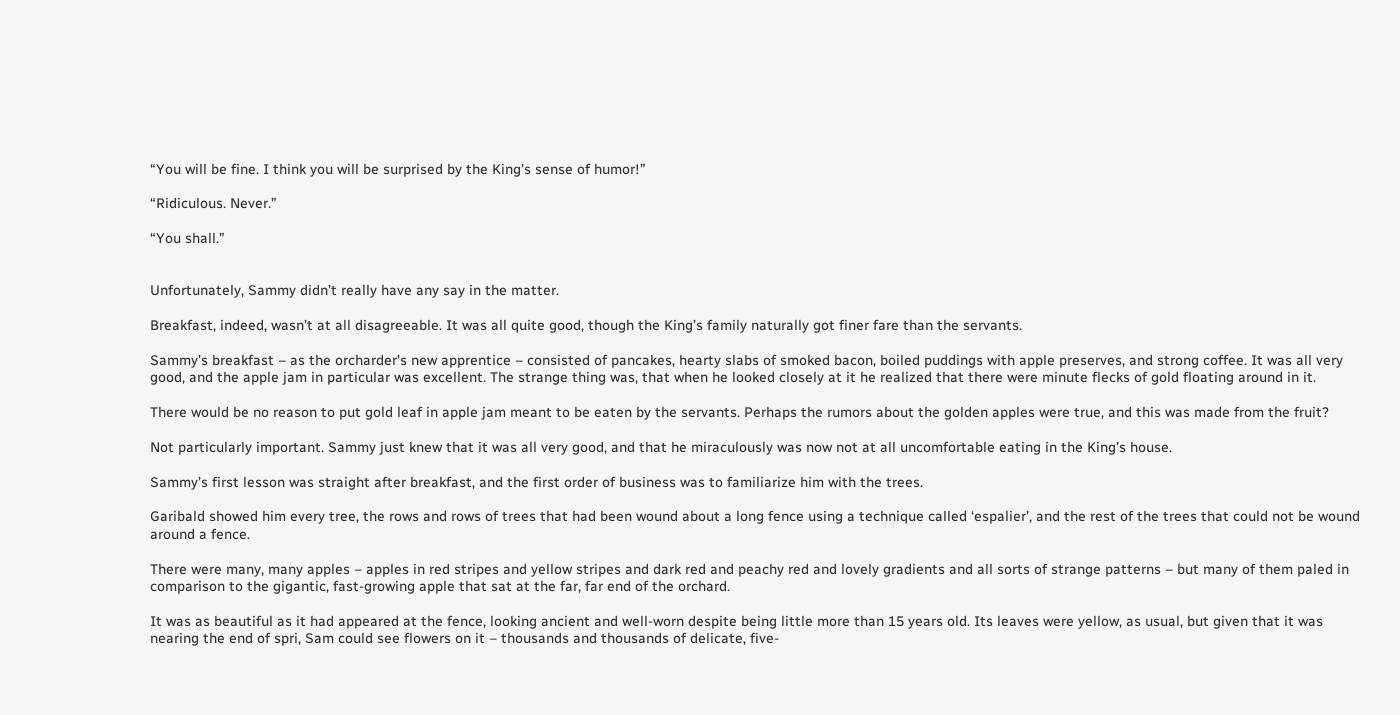“You will be fine. I think you will be surprised by the King’s sense of humor!”

“Ridiculous. Never.”

“You shall.”


Unfortunately, Sammy didn’t really have any say in the matter.

Breakfast, indeed, wasn’t at all disagreeable. It was all quite good, though the King’s family naturally got finer fare than the servants.

Sammy’s breakfast – as the orcharder’s new apprentice – consisted of pancakes, hearty slabs of smoked bacon, boiled puddings with apple preserves, and strong coffee. It was all very good, and the apple jam in particular was excellent. The strange thing was, that when he looked closely at it he realized that there were minute flecks of gold floating around in it.

There would be no reason to put gold leaf in apple jam meant to be eaten by the servants. Perhaps the rumors about the golden apples were true, and this was made from the fruit?

Not particularly important. Sammy just knew that it was all very good, and that he miraculously was now not at all uncomfortable eating in the King’s house.

Sammy’s first lesson was straight after breakfast, and the first order of business was to familiarize him with the trees.

Garibald showed him every tree, the rows and rows of trees that had been wound about a long fence using a technique called ‘espalier’, and the rest of the trees that could not be wound around a fence.

There were many, many apples – apples in red stripes and yellow stripes and dark red and peachy red and lovely gradients and all sorts of strange patterns – but many of them paled in comparison to the gigantic, fast-growing apple that sat at the far, far end of the orchard.

It was as beautiful as it had appeared at the fence, looking ancient and well-worn despite being little more than 15 years old. Its leaves were yellow, as usual, but given that it was nearing the end of spri, Sam could see flowers on it – thousands and thousands of delicate, five-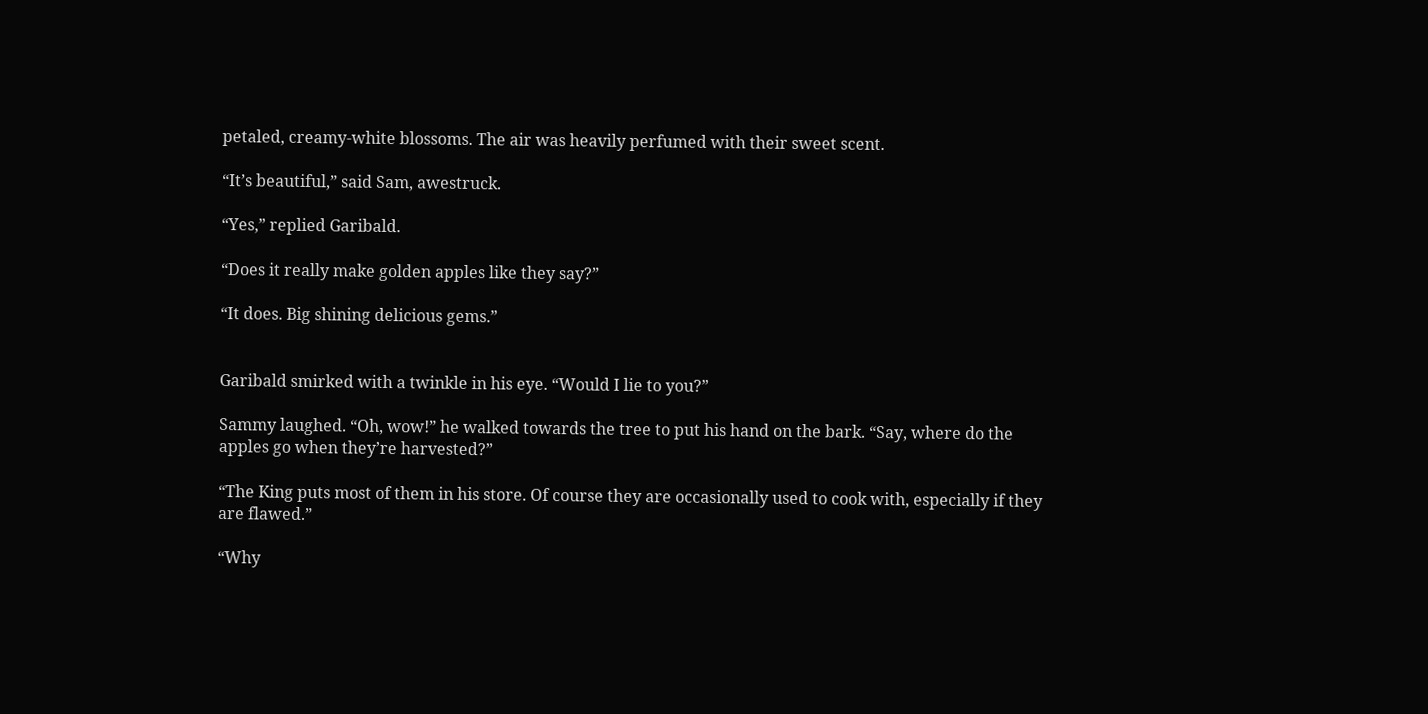petaled, creamy-white blossoms. The air was heavily perfumed with their sweet scent.

“It’s beautiful,” said Sam, awestruck.

“Yes,” replied Garibald.

“Does it really make golden apples like they say?”

“It does. Big shining delicious gems.”


Garibald smirked with a twinkle in his eye. “Would I lie to you?”

Sammy laughed. “Oh, wow!” he walked towards the tree to put his hand on the bark. “Say, where do the apples go when they’re harvested?”

“The King puts most of them in his store. Of course they are occasionally used to cook with, especially if they are flawed.”

“Why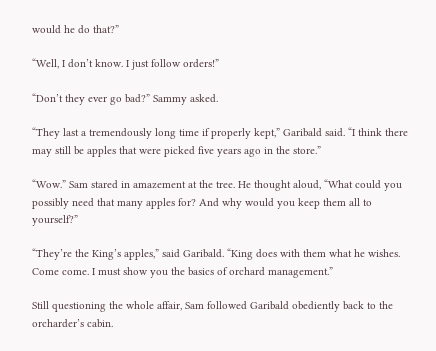would he do that?”

“Well, I don’t know. I just follow orders!”

“Don’t they ever go bad?” Sammy asked.

“They last a tremendously long time if properly kept,” Garibald said. “I think there may still be apples that were picked five years ago in the store.”

“Wow.” Sam stared in amazement at the tree. He thought aloud, “What could you possibly need that many apples for? And why would you keep them all to yourself?”

“They’re the King’s apples,” said Garibald. “King does with them what he wishes. Come come. I must show you the basics of orchard management.”

Still questioning the whole affair, Sam followed Garibald obediently back to the orcharder’s cabin.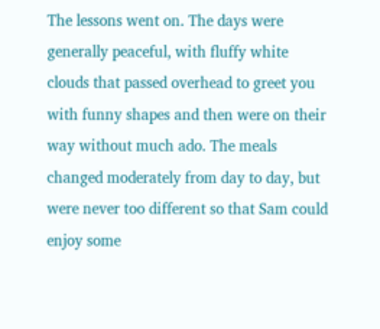The lessons went on. The days were generally peaceful, with fluffy white clouds that passed overhead to greet you with funny shapes and then were on their way without much ado. The meals changed moderately from day to day, but were never too different so that Sam could enjoy some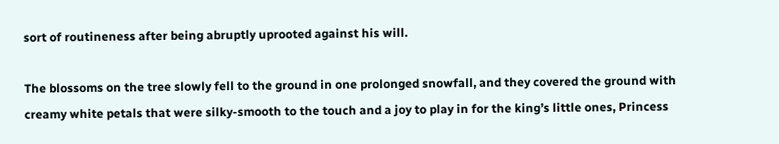sort of routineness after being abruptly uprooted against his will.

The blossoms on the tree slowly fell to the ground in one prolonged snowfall, and they covered the ground with creamy white petals that were silky-smooth to the touch and a joy to play in for the king’s little ones, Princess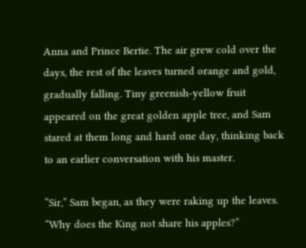Anna and Prince Bertie. The air grew cold over the days, the rest of the leaves turned orange and gold, gradually falling. Tiny greenish-yellow fruit appeared on the great golden apple tree, and Sam stared at them long and hard one day, thinking back to an earlier conversation with his master.

“Sir,” Sam began, as they were raking up the leaves. “Why does the King not share his apples?”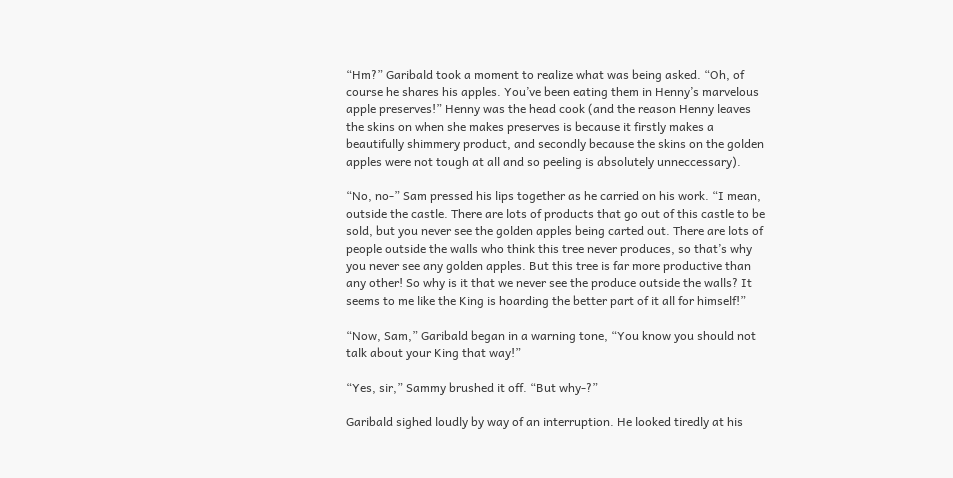“Hm?” Garibald took a moment to realize what was being asked. “Oh, of course he shares his apples. You’ve been eating them in Henny’s marvelous apple preserves!” Henny was the head cook (and the reason Henny leaves the skins on when she makes preserves is because it firstly makes a beautifully shimmery product, and secondly because the skins on the golden apples were not tough at all and so peeling is absolutely unneccessary).

“No, no-” Sam pressed his lips together as he carried on his work. “I mean, outside the castle. There are lots of products that go out of this castle to be sold, but you never see the golden apples being carted out. There are lots of people outside the walls who think this tree never produces, so that’s why you never see any golden apples. But this tree is far more productive than any other! So why is it that we never see the produce outside the walls? It seems to me like the King is hoarding the better part of it all for himself!”

“Now, Sam,” Garibald began in a warning tone, “You know you should not talk about your King that way!”

“Yes, sir,” Sammy brushed it off. “But why-?”

Garibald sighed loudly by way of an interruption. He looked tiredly at his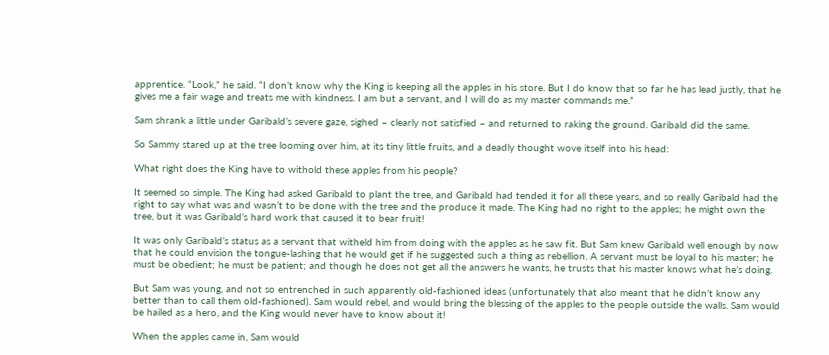apprentice. “Look,” he said. “I don’t know why the King is keeping all the apples in his store. But I do know that so far he has lead justly, that he gives me a fair wage and treats me with kindness. I am but a servant, and I will do as my master commands me.”

Sam shrank a little under Garibald’s severe gaze, sighed – clearly not satisfied – and returned to raking the ground. Garibald did the same.

So Sammy stared up at the tree looming over him, at its tiny little fruits, and a deadly thought wove itself into his head:

What right does the King have to withold these apples from his people?

It seemed so simple. The King had asked Garibald to plant the tree, and Garibald had tended it for all these years, and so really Garibald had the right to say what was and wasn’t to be done with the tree and the produce it made. The King had no right to the apples; he might own the tree, but it was Garibald’s hard work that caused it to bear fruit!

It was only Garibald’s status as a servant that witheld him from doing with the apples as he saw fit. But Sam knew Garibald well enough by now that he could envision the tongue-lashing that he would get if he suggested such a thing as rebellion. A servant must be loyal to his master; he must be obedient; he must be patient; and though he does not get all the answers he wants, he trusts that his master knows what he’s doing.

But Sam was young, and not so entrenched in such apparently old-fashioned ideas (unfortunately that also meant that he didn’t know any better than to call them old-fashioned). Sam would rebel, and would bring the blessing of the apples to the people outside the walls. Sam would be hailed as a hero, and the King would never have to know about it!

When the apples came in, Sam would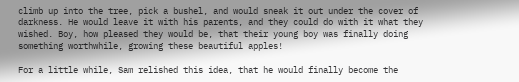climb up into the tree, pick a bushel, and would sneak it out under the cover of darkness. He would leave it with his parents, and they could do with it what they wished. Boy, how pleased they would be, that their young boy was finally doing something worthwhile, growing these beautiful apples!

For a little while, Sam relished this idea, that he would finally become the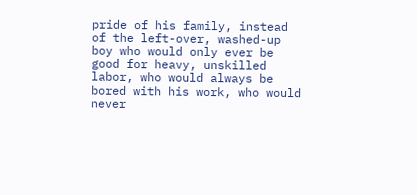pride of his family, instead of the left-over, washed-up boy who would only ever be good for heavy, unskilled labor, who would always be bored with his work, who would never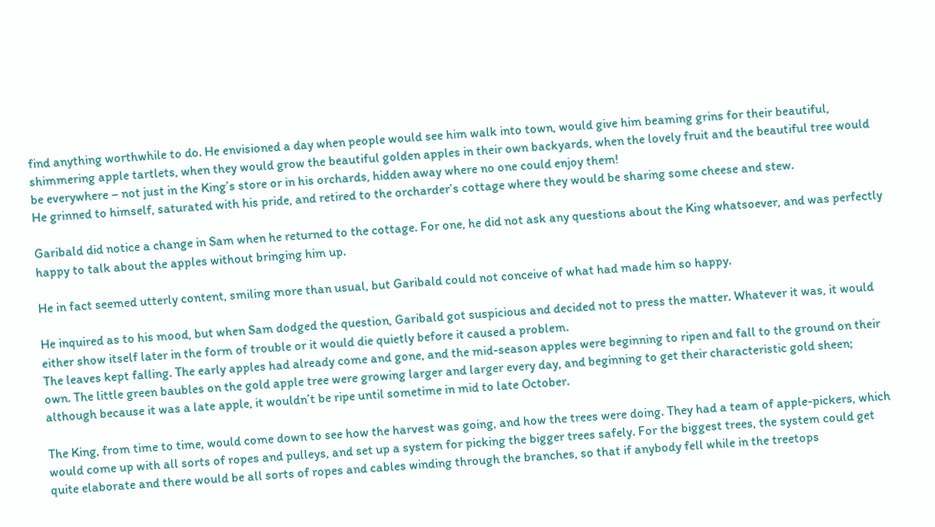find anything worthwhile to do. He envisioned a day when people would see him walk into town, would give him beaming grins for their beautiful, shimmering apple tartlets, when they would grow the beautiful golden apples in their own backyards, when the lovely fruit and the beautiful tree would be everywhere – not just in the King’s store or in his orchards, hidden away where no one could enjoy them!
He grinned to himself, saturated with his pride, and retired to the orcharder’s cottage where they would be sharing some cheese and stew.

Garibald did notice a change in Sam when he returned to the cottage. For one, he did not ask any questions about the King whatsoever, and was perfectly happy to talk about the apples without bringing him up.

He in fact seemed utterly content, smiling more than usual, but Garibald could not conceive of what had made him so happy.

He inquired as to his mood, but when Sam dodged the question, Garibald got suspicious and decided not to press the matter. Whatever it was, it would either show itself later in the form of trouble or it would die quietly before it caused a problem.
The leaves kept falling. The early apples had already come and gone, and the mid-season apples were beginning to ripen and fall to the ground on their own. The little green baubles on the gold apple tree were growing larger and larger every day, and beginning to get their characteristic gold sheen; although because it was a late apple, it wouldn’t be ripe until sometime in mid to late October.

The King, from time to time, would come down to see how the harvest was going, and how the trees were doing. They had a team of apple-pickers, which would come up with all sorts of ropes and pulleys, and set up a system for picking the bigger trees safely. For the biggest trees, the system could get quite elaborate and there would be all sorts of ropes and cables winding through the branches, so that if anybody fell while in the treetops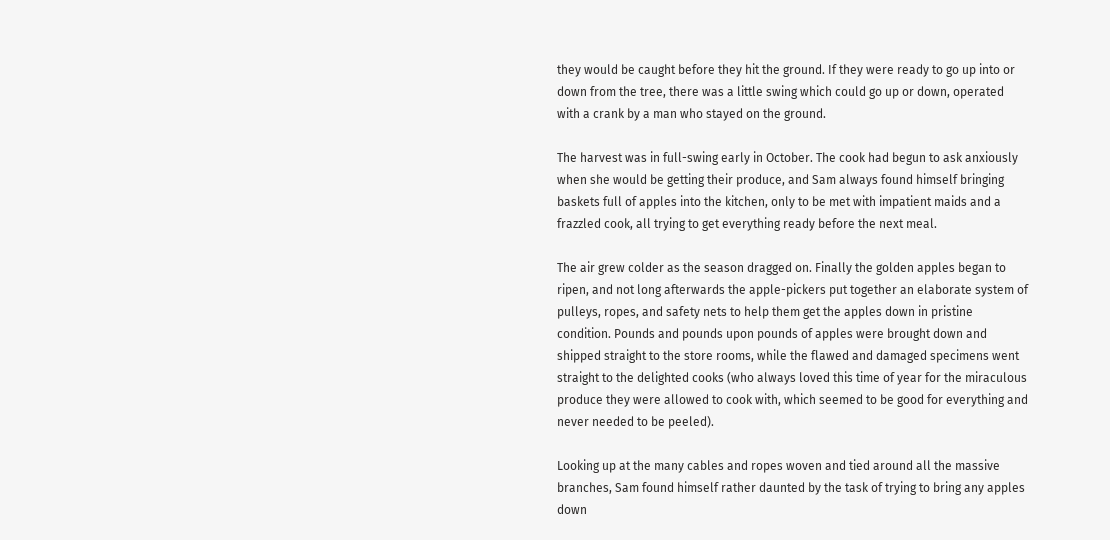they would be caught before they hit the ground. If they were ready to go up into or down from the tree, there was a little swing which could go up or down, operated with a crank by a man who stayed on the ground.

The harvest was in full-swing early in October. The cook had begun to ask anxiously when she would be getting their produce, and Sam always found himself bringing baskets full of apples into the kitchen, only to be met with impatient maids and a frazzled cook, all trying to get everything ready before the next meal.

The air grew colder as the season dragged on. Finally the golden apples began to ripen, and not long afterwards the apple-pickers put together an elaborate system of pulleys, ropes, and safety nets to help them get the apples down in pristine condition. Pounds and pounds upon pounds of apples were brought down and shipped straight to the store rooms, while the flawed and damaged specimens went straight to the delighted cooks (who always loved this time of year for the miraculous produce they were allowed to cook with, which seemed to be good for everything and never needed to be peeled).

Looking up at the many cables and ropes woven and tied around all the massive branches, Sam found himself rather daunted by the task of trying to bring any apples down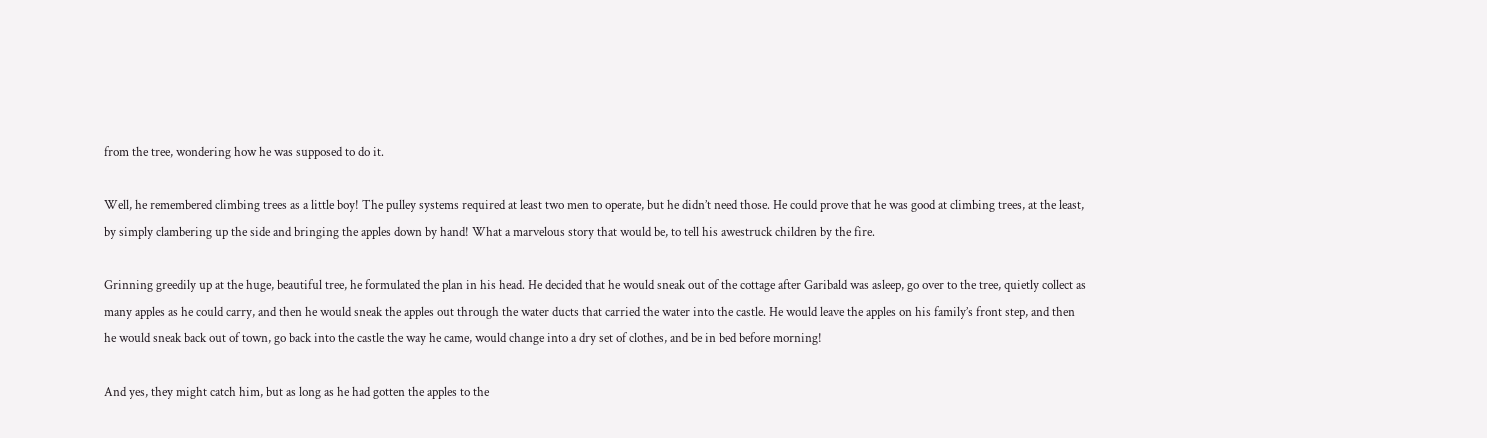from the tree, wondering how he was supposed to do it.

Well, he remembered climbing trees as a little boy! The pulley systems required at least two men to operate, but he didn’t need those. He could prove that he was good at climbing trees, at the least, by simply clambering up the side and bringing the apples down by hand! What a marvelous story that would be, to tell his awestruck children by the fire.

Grinning greedily up at the huge, beautiful tree, he formulated the plan in his head. He decided that he would sneak out of the cottage after Garibald was asleep, go over to the tree, quietly collect as many apples as he could carry, and then he would sneak the apples out through the water ducts that carried the water into the castle. He would leave the apples on his family’s front step, and then he would sneak back out of town, go back into the castle the way he came, would change into a dry set of clothes, and be in bed before morning!

And yes, they might catch him, but as long as he had gotten the apples to the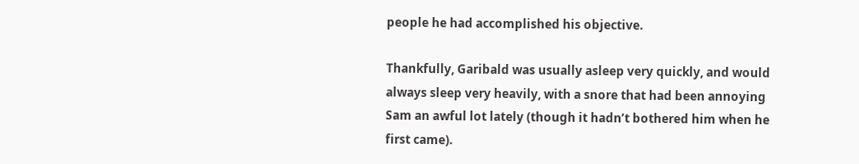people he had accomplished his objective.

Thankfully, Garibald was usually asleep very quickly, and would always sleep very heavily, with a snore that had been annoying Sam an awful lot lately (though it hadn’t bothered him when he first came).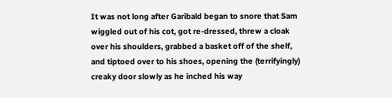It was not long after Garibald began to snore that Sam wiggled out of his cot, got re-dressed, threw a cloak over his shoulders, grabbed a basket off of the shelf, and tiptoed over to his shoes, opening the (terrifyingly) creaky door slowly as he inched his way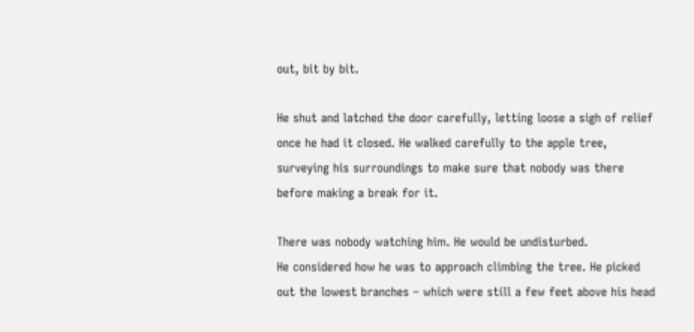out, bit by bit.

He shut and latched the door carefully, letting loose a sigh of relief once he had it closed. He walked carefully to the apple tree, surveying his surroundings to make sure that nobody was there before making a break for it.

There was nobody watching him. He would be undisturbed.
He considered how he was to approach climbing the tree. He picked out the lowest branches – which were still a few feet above his head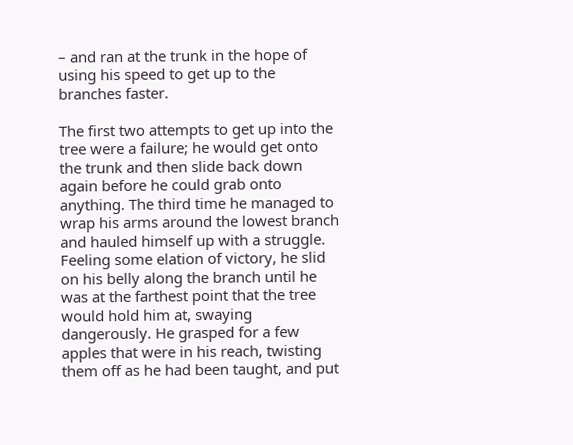– and ran at the trunk in the hope of using his speed to get up to the branches faster.

The first two attempts to get up into the tree were a failure; he would get onto the trunk and then slide back down again before he could grab onto anything. The third time he managed to wrap his arms around the lowest branch and hauled himself up with a struggle. Feeling some elation of victory, he slid on his belly along the branch until he was at the farthest point that the tree would hold him at, swaying dangerously. He grasped for a few apples that were in his reach, twisting them off as he had been taught, and put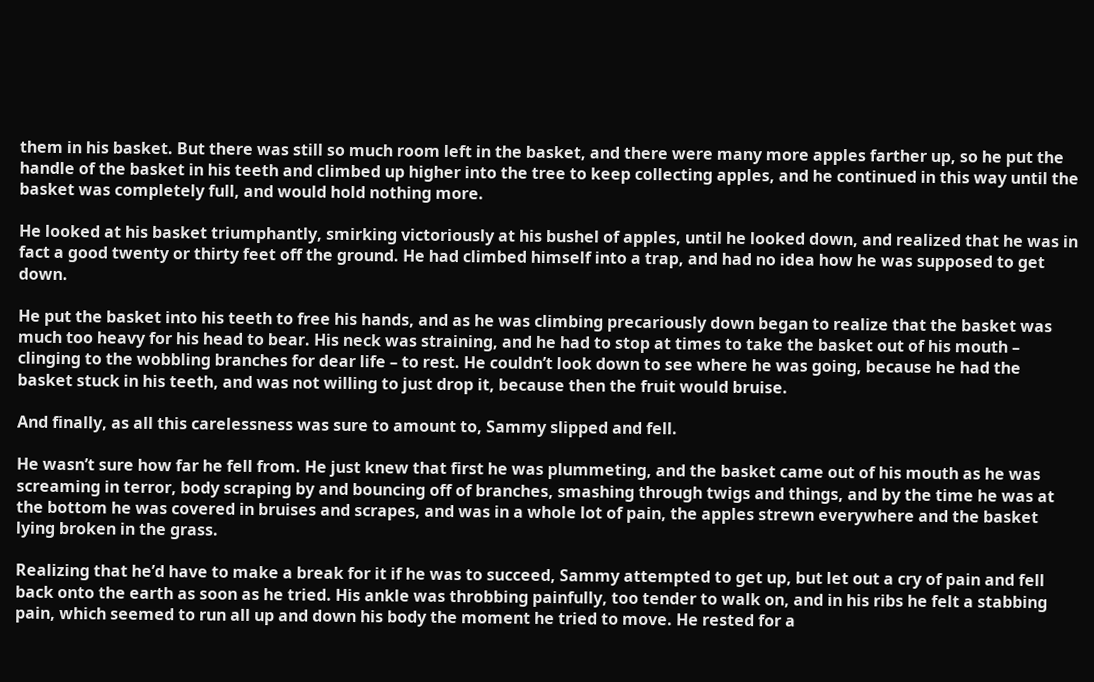them in his basket. But there was still so much room left in the basket, and there were many more apples farther up, so he put the handle of the basket in his teeth and climbed up higher into the tree to keep collecting apples, and he continued in this way until the basket was completely full, and would hold nothing more.

He looked at his basket triumphantly, smirking victoriously at his bushel of apples, until he looked down, and realized that he was in fact a good twenty or thirty feet off the ground. He had climbed himself into a trap, and had no idea how he was supposed to get down.

He put the basket into his teeth to free his hands, and as he was climbing precariously down began to realize that the basket was much too heavy for his head to bear. His neck was straining, and he had to stop at times to take the basket out of his mouth – clinging to the wobbling branches for dear life – to rest. He couldn’t look down to see where he was going, because he had the basket stuck in his teeth, and was not willing to just drop it, because then the fruit would bruise.

And finally, as all this carelessness was sure to amount to, Sammy slipped and fell.

He wasn’t sure how far he fell from. He just knew that first he was plummeting, and the basket came out of his mouth as he was screaming in terror, body scraping by and bouncing off of branches, smashing through twigs and things, and by the time he was at the bottom he was covered in bruises and scrapes, and was in a whole lot of pain, the apples strewn everywhere and the basket lying broken in the grass.

Realizing that he’d have to make a break for it if he was to succeed, Sammy attempted to get up, but let out a cry of pain and fell back onto the earth as soon as he tried. His ankle was throbbing painfully, too tender to walk on, and in his ribs he felt a stabbing pain, which seemed to run all up and down his body the moment he tried to move. He rested for a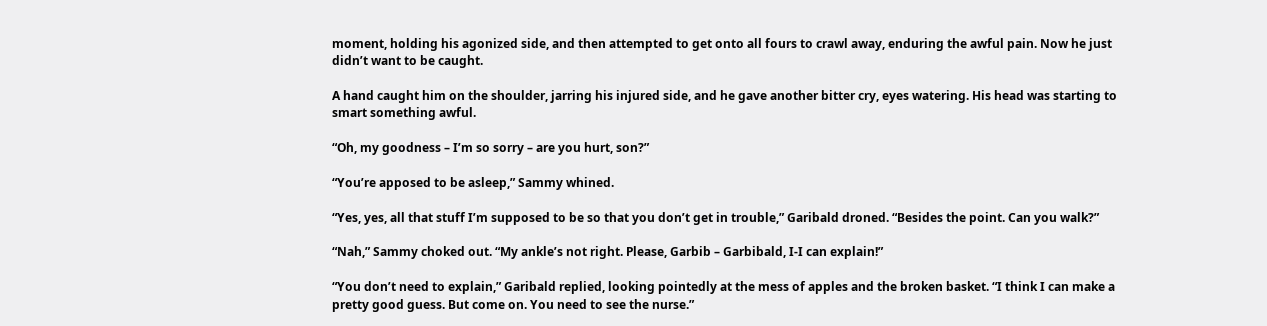moment, holding his agonized side, and then attempted to get onto all fours to crawl away, enduring the awful pain. Now he just didn’t want to be caught.

A hand caught him on the shoulder, jarring his injured side, and he gave another bitter cry, eyes watering. His head was starting to smart something awful.

“Oh, my goodness – I’m so sorry – are you hurt, son?”

“You’re apposed to be asleep,” Sammy whined.

“Yes, yes, all that stuff I’m supposed to be so that you don’t get in trouble,” Garibald droned. “Besides the point. Can you walk?”

“Nah,” Sammy choked out. “My ankle’s not right. Please, Garbib – Garbibald, I-I can explain!”

“You don’t need to explain,” Garibald replied, looking pointedly at the mess of apples and the broken basket. “I think I can make a pretty good guess. But come on. You need to see the nurse.”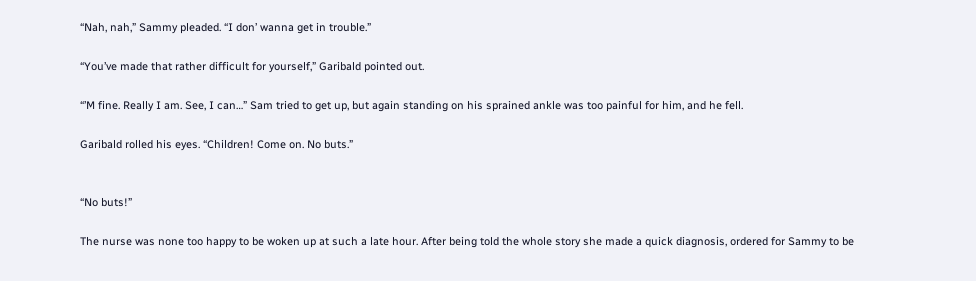“Nah, nah,” Sammy pleaded. “I don’ wanna get in trouble.”

“You’ve made that rather difficult for yourself,” Garibald pointed out.

“’M fine. Really I am. See, I can…” Sam tried to get up, but again standing on his sprained ankle was too painful for him, and he fell.

Garibald rolled his eyes. “Children! Come on. No buts.”


“No buts!”

The nurse was none too happy to be woken up at such a late hour. After being told the whole story she made a quick diagnosis, ordered for Sammy to be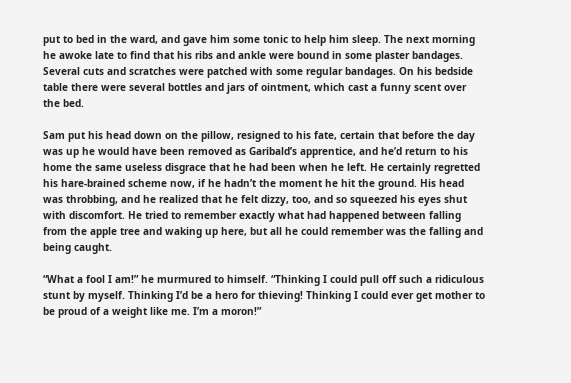put to bed in the ward, and gave him some tonic to help him sleep. The next morning he awoke late to find that his ribs and ankle were bound in some plaster bandages. Several cuts and scratches were patched with some regular bandages. On his bedside table there were several bottles and jars of ointment, which cast a funny scent over the bed.

Sam put his head down on the pillow, resigned to his fate, certain that before the day was up he would have been removed as Garibald’s apprentice, and he’d return to his home the same useless disgrace that he had been when he left. He certainly regretted his hare-brained scheme now, if he hadn’t the moment he hit the ground. His head was throbbing, and he realized that he felt dizzy, too, and so squeezed his eyes shut with discomfort. He tried to remember exactly what had happened between falling from the apple tree and waking up here, but all he could remember was the falling and being caught.

“What a fool I am!” he murmured to himself. “Thinking I could pull off such a ridiculous stunt by myself. Thinking I’d be a hero for thieving! Thinking I could ever get mother to be proud of a weight like me. I’m a moron!”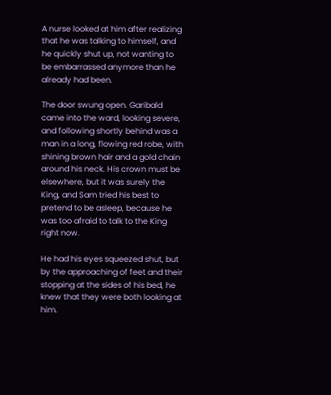A nurse looked at him after realizing that he was talking to himself, and he quickly shut up, not wanting to be embarrassed anymore than he already had been.

The door swung open. Garibald came into the ward, looking severe, and following shortly behind was a man in a long, flowing red robe, with shining brown hair and a gold chain around his neck. His crown must be elsewhere, but it was surely the King, and Sam tried his best to pretend to be asleep, because he was too afraid to talk to the King right now.

He had his eyes squeezed shut, but by the approaching of feet and their stopping at the sides of his bed, he knew that they were both looking at him.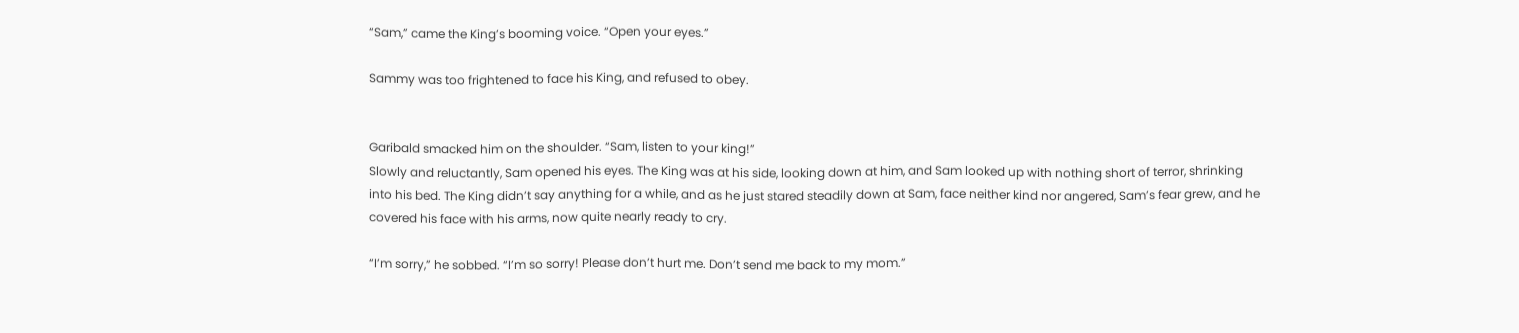“Sam,” came the King’s booming voice. “Open your eyes.”

Sammy was too frightened to face his King, and refused to obey.


Garibald smacked him on the shoulder. “Sam, listen to your king!”
Slowly and reluctantly, Sam opened his eyes. The King was at his side, looking down at him, and Sam looked up with nothing short of terror, shrinking into his bed. The King didn’t say anything for a while, and as he just stared steadily down at Sam, face neither kind nor angered, Sam’s fear grew, and he covered his face with his arms, now quite nearly ready to cry.

“I’m sorry,” he sobbed. “I’m so sorry! Please don’t hurt me. Don’t send me back to my mom.”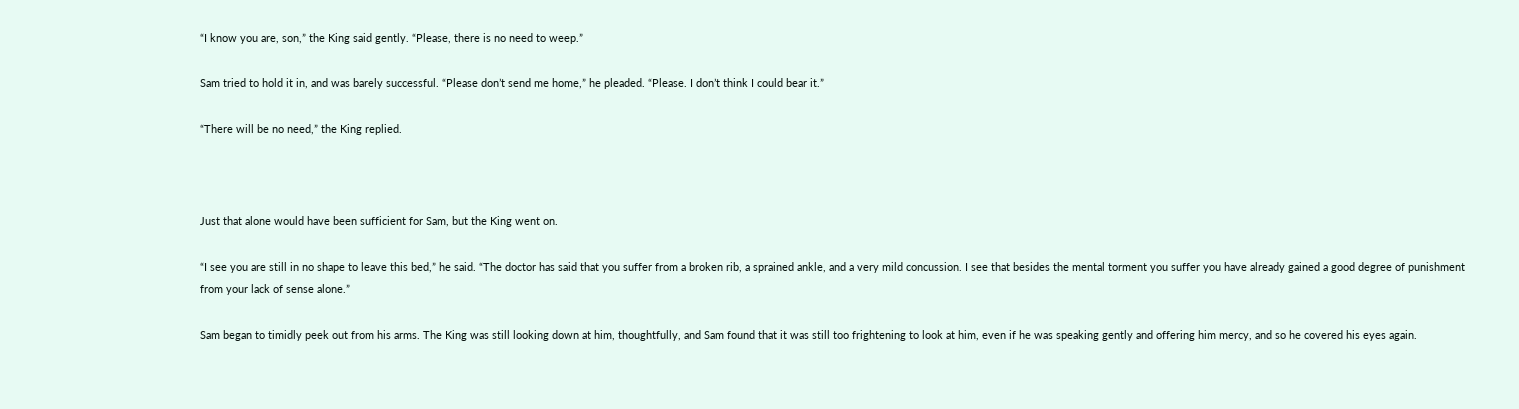“I know you are, son,” the King said gently. “Please, there is no need to weep.”

Sam tried to hold it in, and was barely successful. “Please don’t send me home,” he pleaded. “Please. I don’t think I could bear it.”

“There will be no need,” the King replied.



Just that alone would have been sufficient for Sam, but the King went on.

“I see you are still in no shape to leave this bed,” he said. “The doctor has said that you suffer from a broken rib, a sprained ankle, and a very mild concussion. I see that besides the mental torment you suffer you have already gained a good degree of punishment from your lack of sense alone.”

Sam began to timidly peek out from his arms. The King was still looking down at him, thoughtfully, and Sam found that it was still too frightening to look at him, even if he was speaking gently and offering him mercy, and so he covered his eyes again.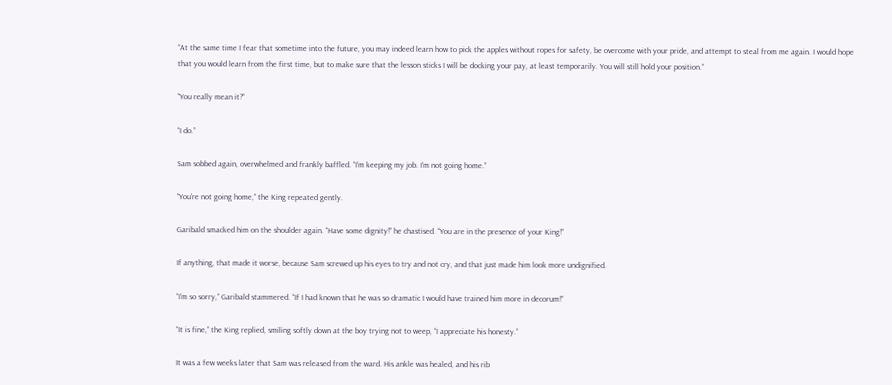“At the same time I fear that sometime into the future, you may indeed learn how to pick the apples without ropes for safety, be overcome with your pride, and attempt to steal from me again. I would hope that you would learn from the first time, but to make sure that the lesson sticks I will be docking your pay, at least temporarily. You will still hold your position.”

“You really mean it?”

“I do.”

Sam sobbed again, overwhelmed and frankly baffled. “I’m keeping my job. I’m not going home.”

“You’re not going home,” the King repeated gently.

Garibald smacked him on the shoulder again. “Have some dignity!” he chastised. “You are in the presence of your King!”

If anything, that made it worse, because Sam screwed up his eyes to try and not cry, and that just made him look more undignified.

“I’m so sorry,” Garibald stammered. “If I had known that he was so dramatic I would have trained him more in decorum!”

“It is fine,” the King replied, smiling softly down at the boy trying not to weep, “I appreciate his honesty.”

It was a few weeks later that Sam was released from the ward. His ankle was healed, and his rib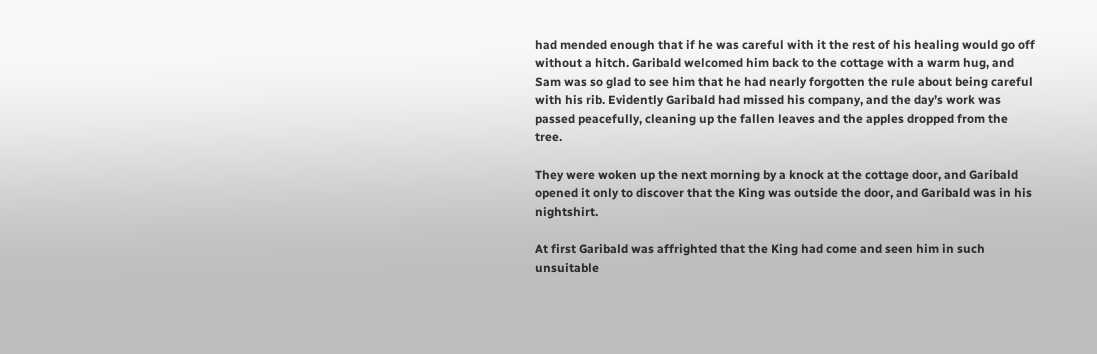had mended enough that if he was careful with it the rest of his healing would go off without a hitch. Garibald welcomed him back to the cottage with a warm hug, and Sam was so glad to see him that he had nearly forgotten the rule about being careful with his rib. Evidently Garibald had missed his company, and the day’s work was passed peacefully, cleaning up the fallen leaves and the apples dropped from the tree.

They were woken up the next morning by a knock at the cottage door, and Garibald opened it only to discover that the King was outside the door, and Garibald was in his nightshirt.

At first Garibald was affrighted that the King had come and seen him in such unsuitable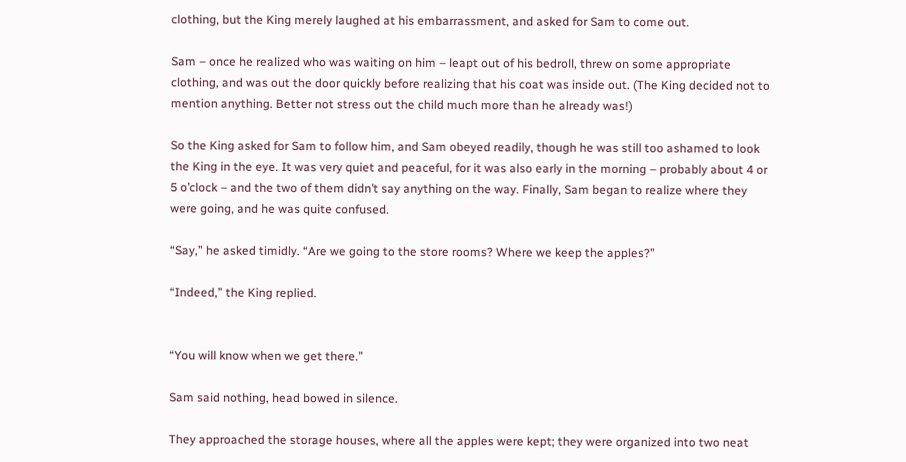clothing, but the King merely laughed at his embarrassment, and asked for Sam to come out.

Sam – once he realized who was waiting on him – leapt out of his bedroll, threw on some appropriate clothing, and was out the door quickly before realizing that his coat was inside out. (The King decided not to mention anything. Better not stress out the child much more than he already was!)

So the King asked for Sam to follow him, and Sam obeyed readily, though he was still too ashamed to look the King in the eye. It was very quiet and peaceful, for it was also early in the morning – probably about 4 or 5 o’clock – and the two of them didn’t say anything on the way. Finally, Sam began to realize where they were going, and he was quite confused.

“Say,” he asked timidly. “Are we going to the store rooms? Where we keep the apples?”

“Indeed,” the King replied.


“You will know when we get there.”

Sam said nothing, head bowed in silence.

They approached the storage houses, where all the apples were kept; they were organized into two neat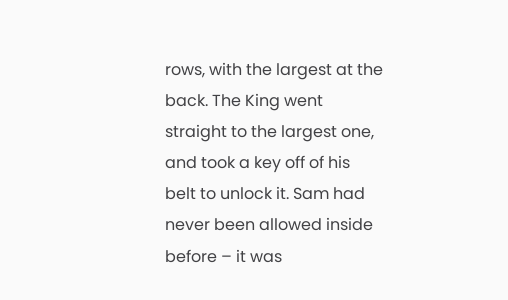rows, with the largest at the back. The King went straight to the largest one, and took a key off of his belt to unlock it. Sam had never been allowed inside before – it was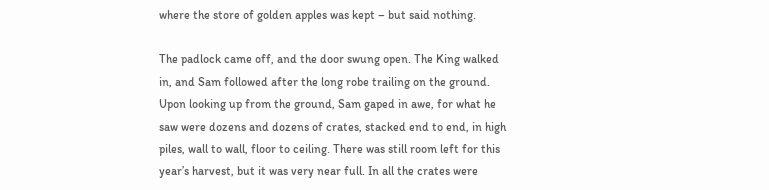where the store of golden apples was kept – but said nothing.

The padlock came off, and the door swung open. The King walked in, and Sam followed after the long robe trailing on the ground. Upon looking up from the ground, Sam gaped in awe, for what he saw were dozens and dozens of crates, stacked end to end, in high piles, wall to wall, floor to ceiling. There was still room left for this year’s harvest, but it was very near full. In all the crates were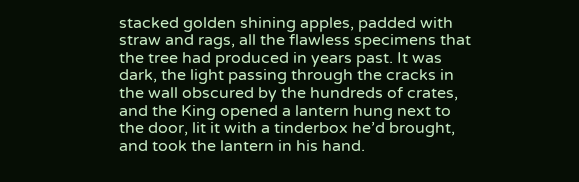stacked golden shining apples, padded with straw and rags, all the flawless specimens that the tree had produced in years past. It was dark, the light passing through the cracks in the wall obscured by the hundreds of crates, and the King opened a lantern hung next to the door, lit it with a tinderbox he’d brought, and took the lantern in his hand.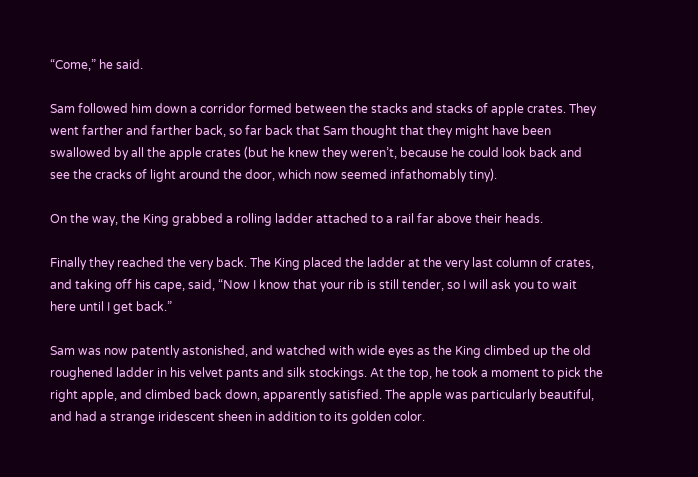“Come,” he said.

Sam followed him down a corridor formed between the stacks and stacks of apple crates. They went farther and farther back, so far back that Sam thought that they might have been swallowed by all the apple crates (but he knew they weren’t, because he could look back and see the cracks of light around the door, which now seemed infathomably tiny).

On the way, the King grabbed a rolling ladder attached to a rail far above their heads.

Finally they reached the very back. The King placed the ladder at the very last column of crates, and taking off his cape, said, “Now I know that your rib is still tender, so I will ask you to wait here until I get back.”

Sam was now patently astonished, and watched with wide eyes as the King climbed up the old roughened ladder in his velvet pants and silk stockings. At the top, he took a moment to pick the right apple, and climbed back down, apparently satisfied. The apple was particularly beautiful, and had a strange iridescent sheen in addition to its golden color.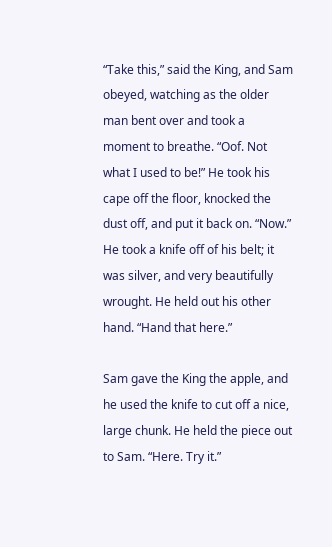“Take this,” said the King, and Sam obeyed, watching as the older man bent over and took a moment to breathe. “Oof. Not what I used to be!” He took his cape off the floor, knocked the dust off, and put it back on. “Now.” He took a knife off of his belt; it was silver, and very beautifully wrought. He held out his other hand. “Hand that here.”

Sam gave the King the apple, and he used the knife to cut off a nice, large chunk. He held the piece out to Sam. “Here. Try it.”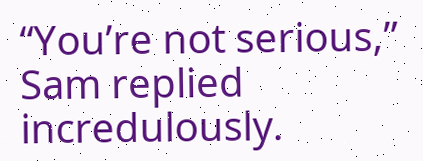“You’re not serious,” Sam replied incredulously.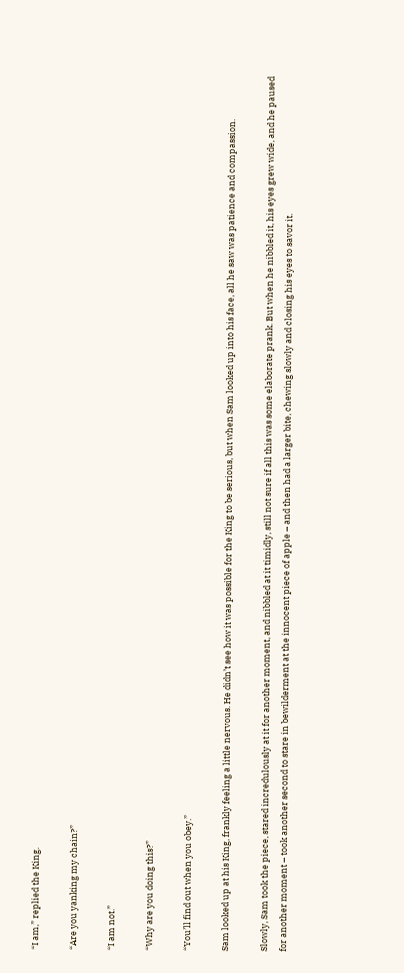“I am,” replied the King.

“Are you yanking my chain?”

“I am not.”

“Why are you doing this?”

“You’ll find out when you obey.”

Sam looked up at his King, frankly feeling a little nervous. He didn’t see how it was possible for the King to be serious, but when Sam looked up into his face, all he saw was patience and compassion.

Slowly, Sam took the piece, stared incredulously at it for another moment, and nibbled at it timidly, still not sure if all this was some elaborate prank. But when he nibbled it, his eyes grew wide, and he paused for another moment – took another second to stare in bewilderment at the innocent piece of apple – and then had a larger bite, chewing slowly and closing his eyes to savor it.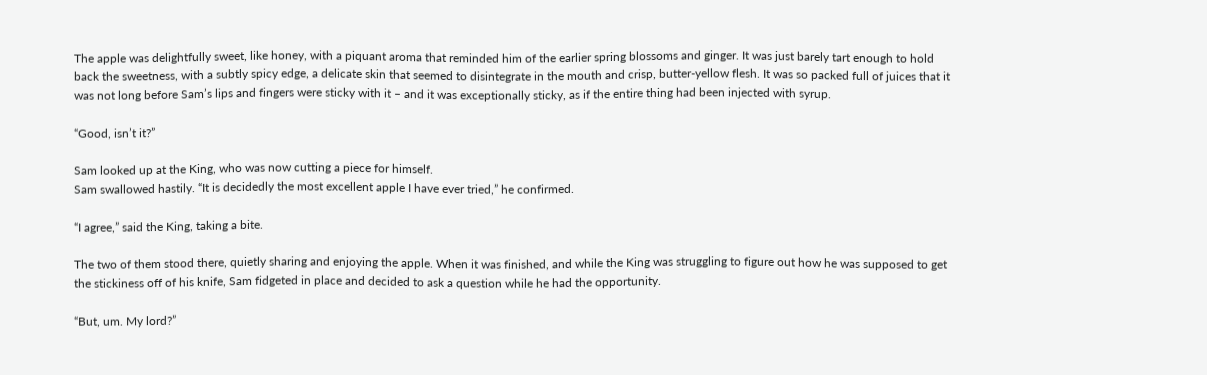The apple was delightfully sweet, like honey, with a piquant aroma that reminded him of the earlier spring blossoms and ginger. It was just barely tart enough to hold back the sweetness, with a subtly spicy edge, a delicate skin that seemed to disintegrate in the mouth and crisp, butter-yellow flesh. It was so packed full of juices that it was not long before Sam’s lips and fingers were sticky with it – and it was exceptionally sticky, as if the entire thing had been injected with syrup.

“Good, isn’t it?”

Sam looked up at the King, who was now cutting a piece for himself.
Sam swallowed hastily. “It is decidedly the most excellent apple I have ever tried,” he confirmed.

“I agree,” said the King, taking a bite.

The two of them stood there, quietly sharing and enjoying the apple. When it was finished, and while the King was struggling to figure out how he was supposed to get the stickiness off of his knife, Sam fidgeted in place and decided to ask a question while he had the opportunity.

“But, um. My lord?”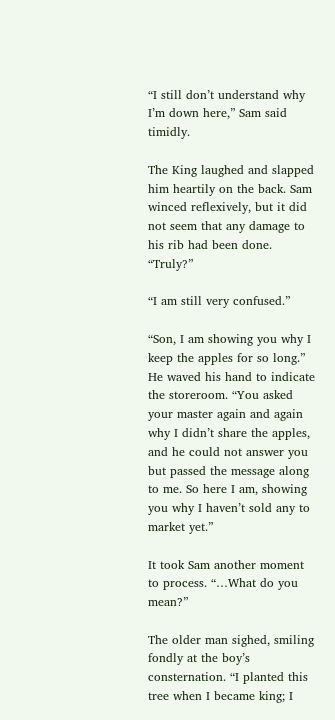“I still don’t understand why I’m down here,” Sam said timidly.

The King laughed and slapped him heartily on the back. Sam winced reflexively, but it did not seem that any damage to his rib had been done. “Truly?”

“I am still very confused.”

“Son, I am showing you why I keep the apples for so long.” He waved his hand to indicate the storeroom. “You asked your master again and again why I didn’t share the apples, and he could not answer you but passed the message along to me. So here I am, showing you why I haven’t sold any to market yet.”

It took Sam another moment to process. “…What do you mean?”

The older man sighed, smiling fondly at the boy’s consternation. “I planted this tree when I became king; I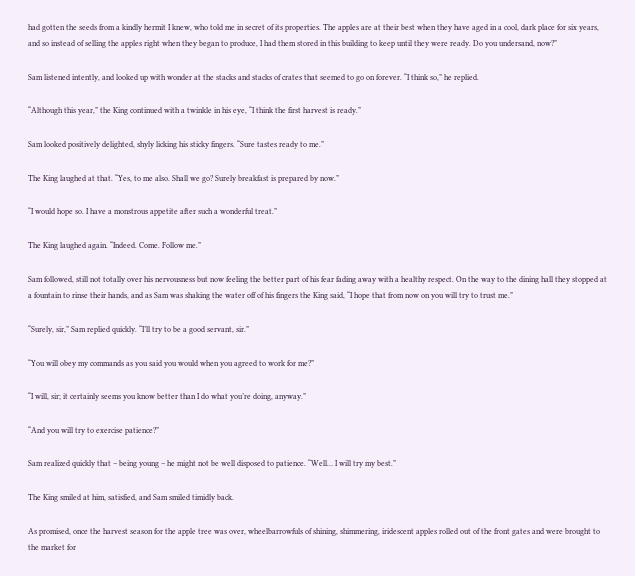had gotten the seeds from a kindly hermit I knew, who told me in secret of its properties. The apples are at their best when they have aged in a cool, dark place for six years, and so instead of selling the apples right when they began to produce, I had them stored in this building to keep until they were ready. Do you undersand, now?”

Sam listened intently, and looked up with wonder at the stacks and stacks of crates that seemed to go on forever. “I think so,” he replied.

“Although this year,” the King continued with a twinkle in his eye, “I think the first harvest is ready.”

Sam looked positively delighted, shyly licking his sticky fingers. “Sure tastes ready to me.”

The King laughed at that. “Yes, to me also. Shall we go? Surely breakfast is prepared by now.”

“I would hope so. I have a monstrous appetite after such a wonderful treat.”

The King laughed again. “Indeed. Come. Follow me.”

Sam followed, still not totally over his nervousness but now feeling the better part of his fear fading away with a healthy respect. On the way to the dining hall they stopped at a fountain to rinse their hands, and as Sam was shaking the water off of his fingers the King said, “I hope that from now on you will try to trust me.”

“Surely, sir,” Sam replied quickly. “I’ll try to be a good servant, sir.”

“You will obey my commands as you said you would when you agreed to work for me?”

“I will, sir; it certainly seems you know better than I do what you’re doing, anyway.”

“And you will try to exercise patience?”

Sam realized quickly that – being young – he might not be well disposed to patience. “Well… I will try my best.”

The King smiled at him, satisfied, and Sam smiled timidly back.

As promised, once the harvest season for the apple tree was over, wheelbarrowfuls of shining, shimmering, iridescent apples rolled out of the front gates and were brought to the market for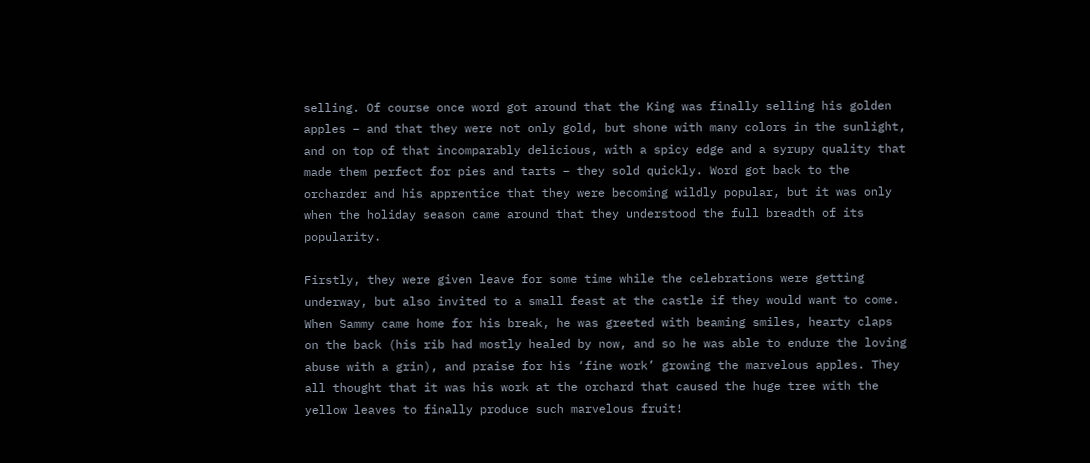selling. Of course once word got around that the King was finally selling his golden apples – and that they were not only gold, but shone with many colors in the sunlight, and on top of that incomparably delicious, with a spicy edge and a syrupy quality that made them perfect for pies and tarts – they sold quickly. Word got back to the orcharder and his apprentice that they were becoming wildly popular, but it was only when the holiday season came around that they understood the full breadth of its popularity.

Firstly, they were given leave for some time while the celebrations were getting underway, but also invited to a small feast at the castle if they would want to come. When Sammy came home for his break, he was greeted with beaming smiles, hearty claps on the back (his rib had mostly healed by now, and so he was able to endure the loving abuse with a grin), and praise for his ‘fine work’ growing the marvelous apples. They all thought that it was his work at the orchard that caused the huge tree with the yellow leaves to finally produce such marvelous fruit!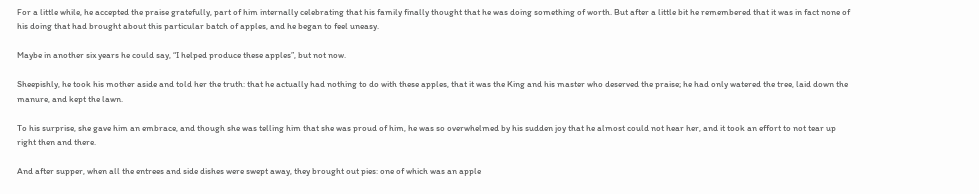For a little while, he accepted the praise gratefully, part of him internally celebrating that his family finally thought that he was doing something of worth. But after a little bit he remembered that it was in fact none of his doing that had brought about this particular batch of apples, and he began to feel uneasy.

Maybe in another six years he could say, “I helped produce these apples”, but not now.

Sheepishly, he took his mother aside and told her the truth: that he actually had nothing to do with these apples, that it was the King and his master who deserved the praise; he had only watered the tree, laid down the manure, and kept the lawn.

To his surprise, she gave him an embrace, and though she was telling him that she was proud of him, he was so overwhelmed by his sudden joy that he almost could not hear her, and it took an effort to not tear up right then and there.

And after supper, when all the entrees and side dishes were swept away, they brought out pies: one of which was an apple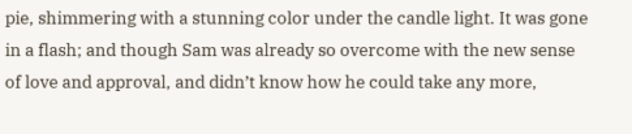pie, shimmering with a stunning color under the candle light. It was gone in a flash; and though Sam was already so overcome with the new sense of love and approval, and didn’t know how he could take any more,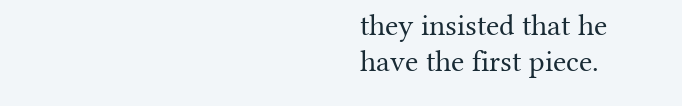they insisted that he have the first piece.